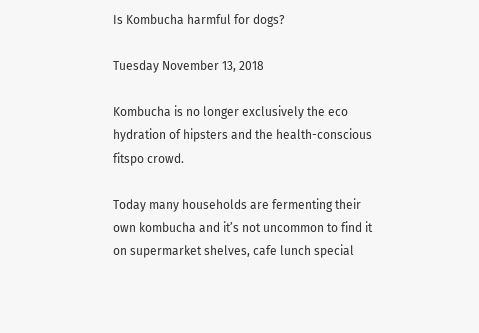Is Kombucha harmful for dogs?

Tuesday November 13, 2018

Kombucha is no longer exclusively the eco hydration of hipsters and the health-conscious fitspo crowd.

Today many households are fermenting their own kombucha and it’s not uncommon to find it on supermarket shelves, cafe lunch special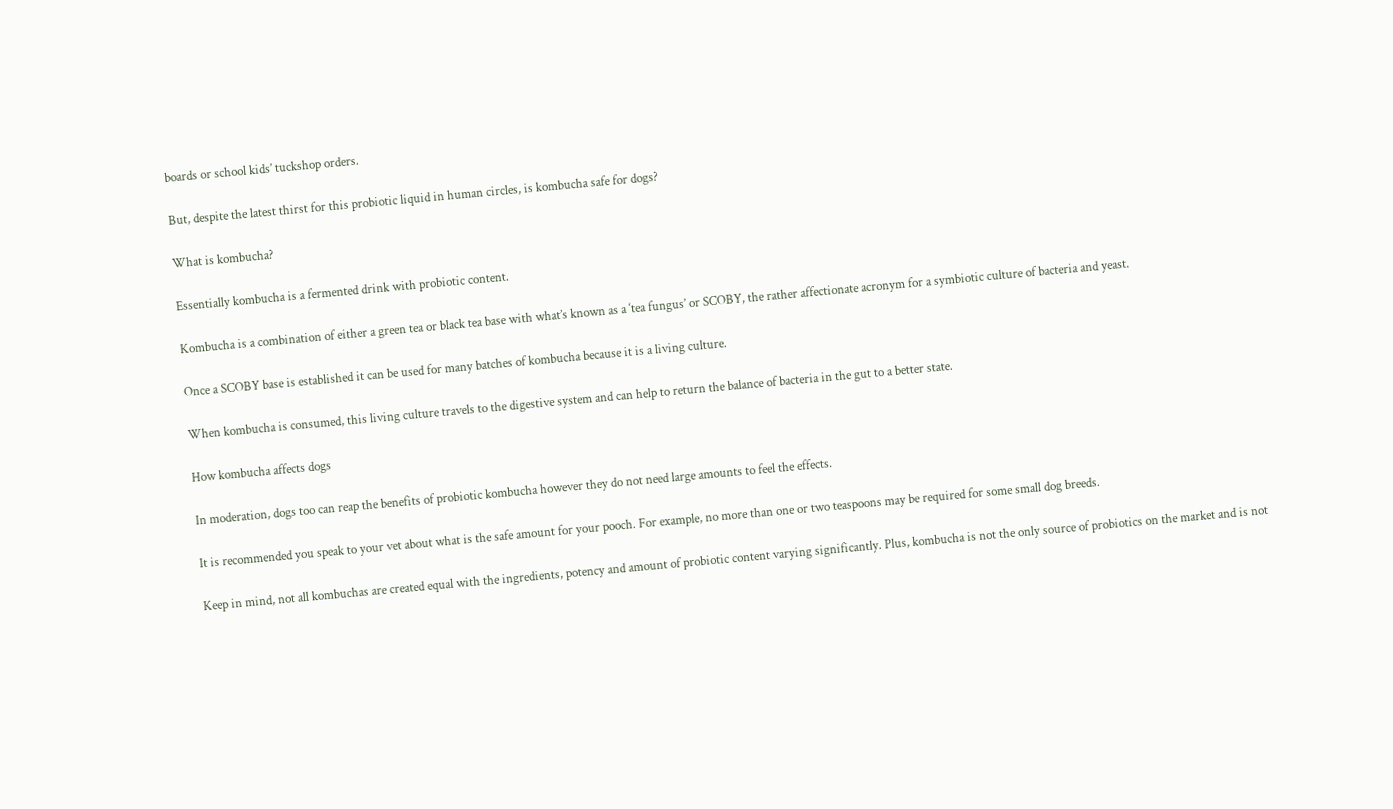boards or school kids’ tuckshop orders.

But, despite the latest thirst for this probiotic liquid in human circles, is kombucha safe for dogs?

What is kombucha?

Essentially kombucha is a fermented drink with probiotic content.

Kombucha is a combination of either a green tea or black tea base with what’s known as a ‘tea fungus’ or SCOBY, the rather affectionate acronym for a symbiotic culture of bacteria and yeast.

Once a SCOBY base is established it can be used for many batches of kombucha because it is a living culture.

When kombucha is consumed, this living culture travels to the digestive system and can help to return the balance of bacteria in the gut to a better state.

How kombucha affects dogs

In moderation, dogs too can reap the benefits of probiotic kombucha however they do not need large amounts to feel the effects.

It is recommended you speak to your vet about what is the safe amount for your pooch. For example, no more than one or two teaspoons may be required for some small dog breeds.

Keep in mind, not all kombuchas are created equal with the ingredients, potency and amount of probiotic content varying significantly. Plus, kombucha is not the only source of probiotics on the market and is not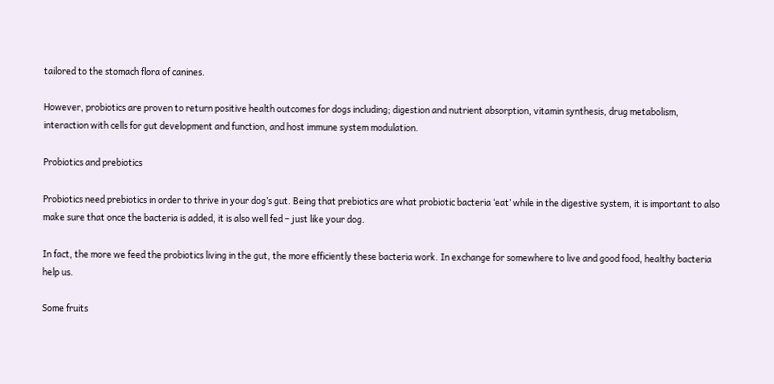tailored to the stomach flora of canines.

However, probiotics are proven to return positive health outcomes for dogs including; digestion and nutrient absorption, vitamin synthesis, drug metabolism, interaction with cells for gut development and function, and host immune system modulation.

Probiotics and prebiotics

Probiotics need prebiotics in order to thrive in your dog’s gut. Being that prebiotics are what probiotic bacteria ‘eat’ while in the digestive system, it is important to also make sure that once the bacteria is added, it is also well fed – just like your dog.

In fact, the more we feed the probiotics living in the gut, the more efficiently these bacteria work. In exchange for somewhere to live and good food, healthy bacteria help us.

Some fruits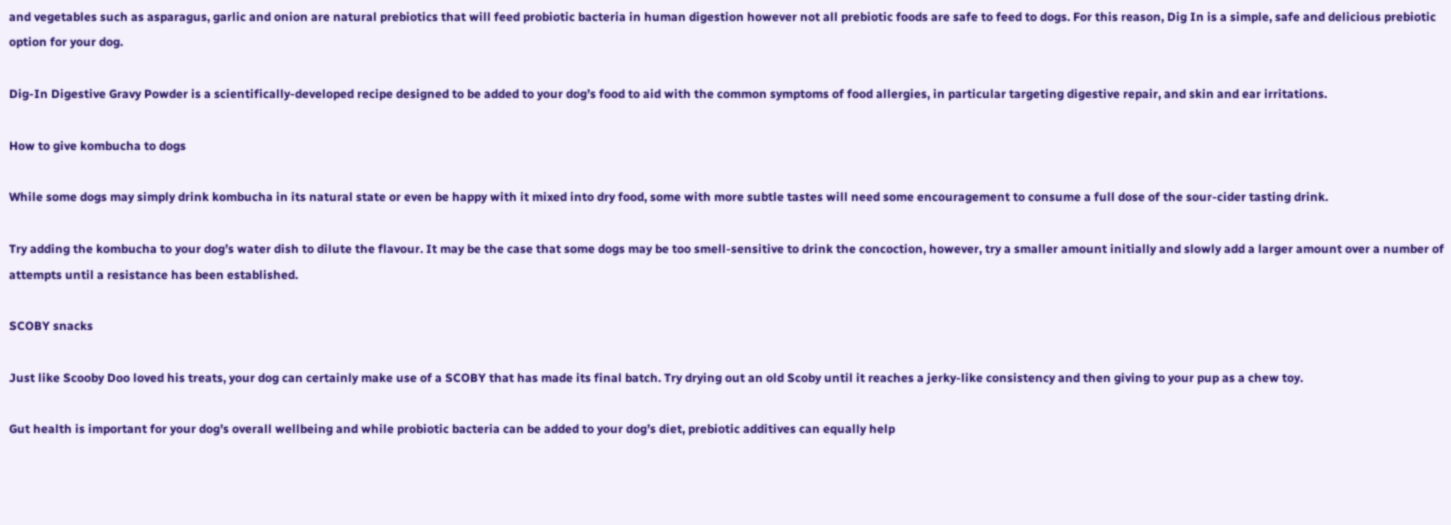and vegetables such as asparagus, garlic and onion are natural prebiotics that will feed probiotic bacteria in human digestion however not all prebiotic foods are safe to feed to dogs. For this reason, Dig In is a simple, safe and delicious prebiotic option for your dog.

Dig-In Digestive Gravy Powder is a scientifically-developed recipe designed to be added to your dog’s food to aid with the common symptoms of food allergies, in particular targeting digestive repair, and skin and ear irritations.

How to give kombucha to dogs

While some dogs may simply drink kombucha in its natural state or even be happy with it mixed into dry food, some with more subtle tastes will need some encouragement to consume a full dose of the sour-cider tasting drink.

Try adding the kombucha to your dog’s water dish to dilute the flavour. It may be the case that some dogs may be too smell-sensitive to drink the concoction, however, try a smaller amount initially and slowly add a larger amount over a number of attempts until a resistance has been established.

SCOBY snacks

Just like Scooby Doo loved his treats, your dog can certainly make use of a SCOBY that has made its final batch. Try drying out an old Scoby until it reaches a jerky-like consistency and then giving to your pup as a chew toy.

Gut health is important for your dog’s overall wellbeing and while probiotic bacteria can be added to your dog’s diet, prebiotic additives can equally help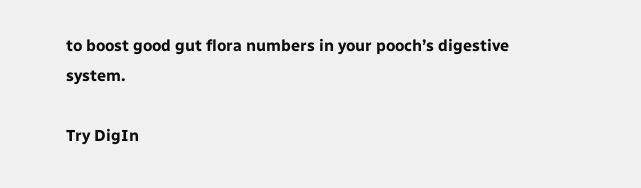to boost good gut flora numbers in your pooch’s digestive system.

Try DigIn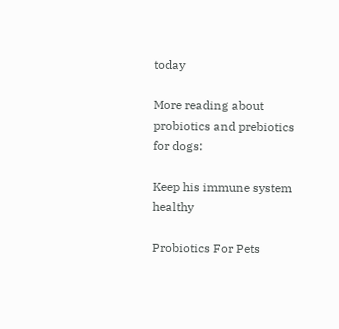today

More reading about probiotics and prebiotics for dogs:

Keep his immune system healthy

Probiotics For Pets